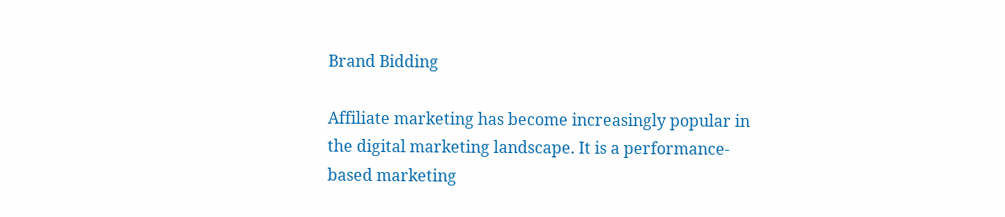Brand Bidding

Affiliate marketing has become increasingly popular in the digital marketing landscape. It is a performance-based marketing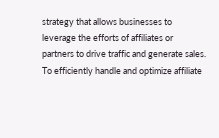strategy that allows businesses to leverage the efforts of affiliates or partners to drive traffic and generate sales. To efficiently handle and optimize affiliate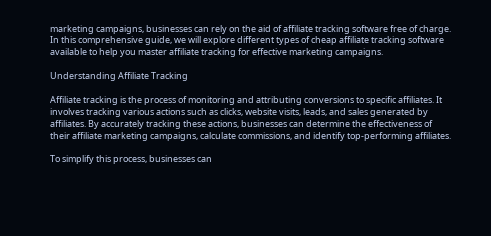marketing campaigns, businesses can rely on the aid of affiliate tracking software free of charge. In this comprehensive guide, we will explore different types of cheap affiliate tracking software available to help you master affiliate tracking for effective marketing campaigns.

Understanding Affiliate Tracking

Affiliate tracking is the process of monitoring and attributing conversions to specific affiliates. It involves tracking various actions such as clicks, website visits, leads, and sales generated by affiliates. By accurately tracking these actions, businesses can determine the effectiveness of their affiliate marketing campaigns, calculate commissions, and identify top-performing affiliates.

To simplify this process, businesses can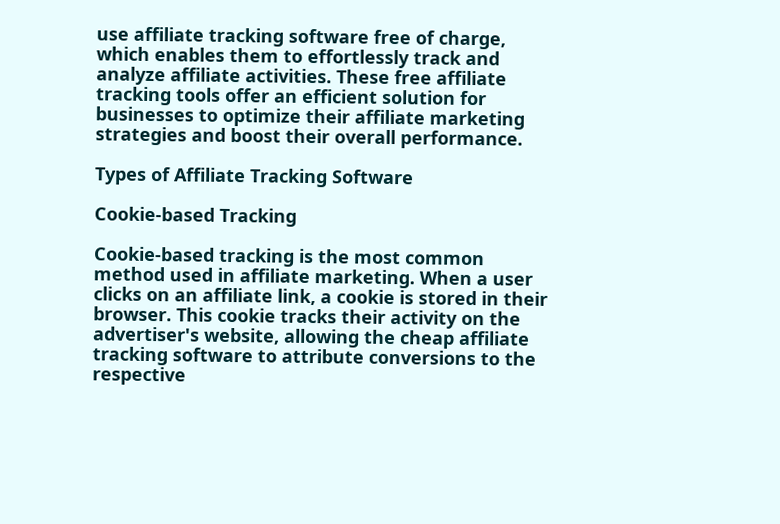use affiliate tracking software free of charge, which enables them to effortlessly track and analyze affiliate activities. These free affiliate tracking tools offer an efficient solution for businesses to optimize their affiliate marketing strategies and boost their overall performance.

Types of Affiliate Tracking Software

Cookie-based Tracking

Cookie-based tracking is the most common method used in affiliate marketing. When a user clicks on an affiliate link, a cookie is stored in their browser. This cookie tracks their activity on the advertiser's website, allowing the cheap affiliate tracking software to attribute conversions to the respective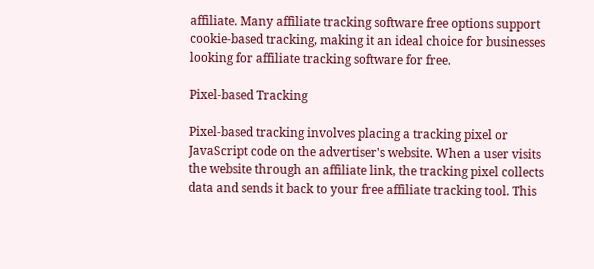affiliate. Many affiliate tracking software free options support cookie-based tracking, making it an ideal choice for businesses looking for affiliate tracking software for free.

Pixel-based Tracking

Pixel-based tracking involves placing a tracking pixel or JavaScript code on the advertiser's website. When a user visits the website through an affiliate link, the tracking pixel collects data and sends it back to your free affiliate tracking tool. This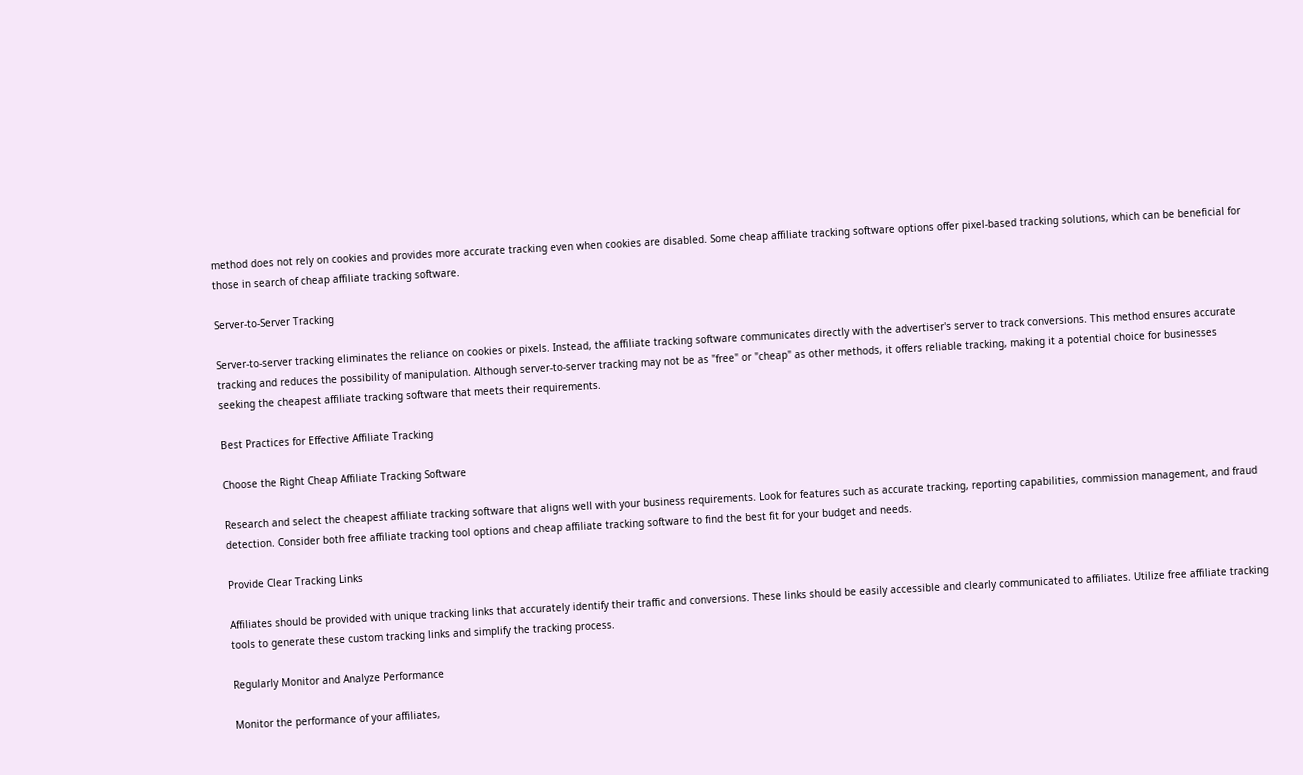method does not rely on cookies and provides more accurate tracking even when cookies are disabled. Some cheap affiliate tracking software options offer pixel-based tracking solutions, which can be beneficial for those in search of cheap affiliate tracking software.

Server-to-Server Tracking

Server-to-server tracking eliminates the reliance on cookies or pixels. Instead, the affiliate tracking software communicates directly with the advertiser's server to track conversions. This method ensures accurate tracking and reduces the possibility of manipulation. Although server-to-server tracking may not be as "free" or "cheap" as other methods, it offers reliable tracking, making it a potential choice for businesses seeking the cheapest affiliate tracking software that meets their requirements.

Best Practices for Effective Affiliate Tracking

Choose the Right Cheap Affiliate Tracking Software

Research and select the cheapest affiliate tracking software that aligns well with your business requirements. Look for features such as accurate tracking, reporting capabilities, commission management, and fraud detection. Consider both free affiliate tracking tool options and cheap affiliate tracking software to find the best fit for your budget and needs.

Provide Clear Tracking Links

Affiliates should be provided with unique tracking links that accurately identify their traffic and conversions. These links should be easily accessible and clearly communicated to affiliates. Utilize free affiliate tracking tools to generate these custom tracking links and simplify the tracking process.

Regularly Monitor and Analyze Performance

Monitor the performance of your affiliates,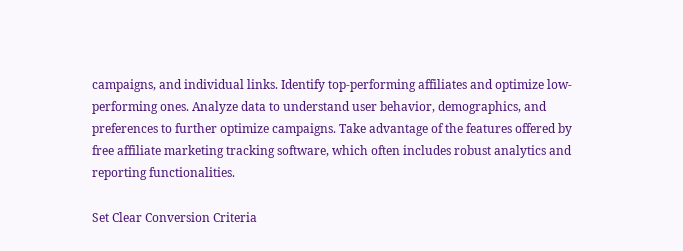campaigns, and individual links. Identify top-performing affiliates and optimize low-performing ones. Analyze data to understand user behavior, demographics, and preferences to further optimize campaigns. Take advantage of the features offered by free affiliate marketing tracking software, which often includes robust analytics and reporting functionalities.

Set Clear Conversion Criteria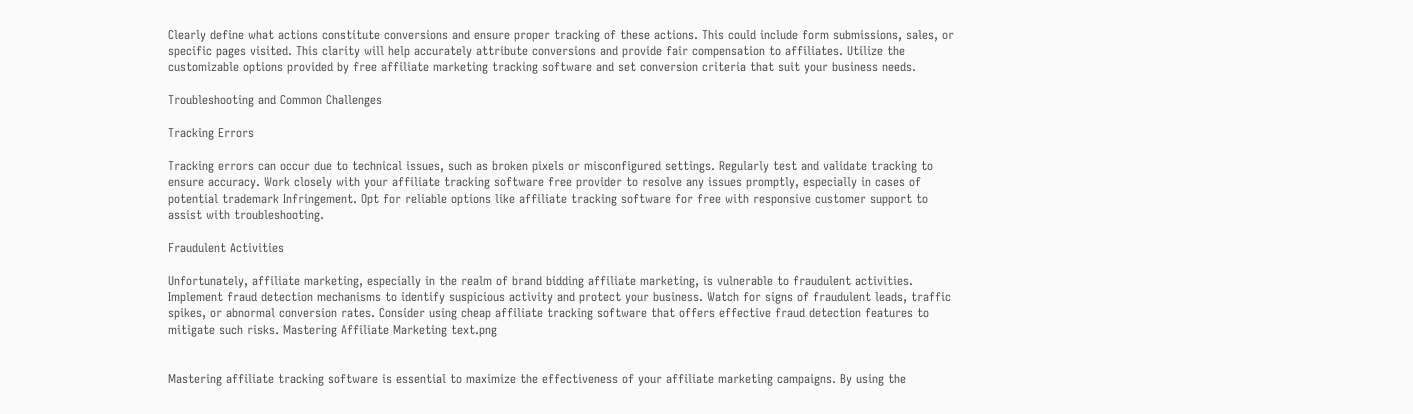Clearly define what actions constitute conversions and ensure proper tracking of these actions. This could include form submissions, sales, or specific pages visited. This clarity will help accurately attribute conversions and provide fair compensation to affiliates. Utilize the customizable options provided by free affiliate marketing tracking software and set conversion criteria that suit your business needs.

Troubleshooting and Common Challenges

Tracking Errors

Tracking errors can occur due to technical issues, such as broken pixels or misconfigured settings. Regularly test and validate tracking to ensure accuracy. Work closely with your affiliate tracking software free provider to resolve any issues promptly, especially in cases of potential trademark Infringement. Opt for reliable options like affiliate tracking software for free with responsive customer support to assist with troubleshooting.

Fraudulent Activities

Unfortunately, affiliate marketing, especially in the realm of brand bidding affiliate marketing, is vulnerable to fraudulent activities. Implement fraud detection mechanisms to identify suspicious activity and protect your business. Watch for signs of fraudulent leads, traffic spikes, or abnormal conversion rates. Consider using cheap affiliate tracking software that offers effective fraud detection features to mitigate such risks. Mastering Affiliate Marketing text.png


Mastering affiliate tracking software is essential to maximize the effectiveness of your affiliate marketing campaigns. By using the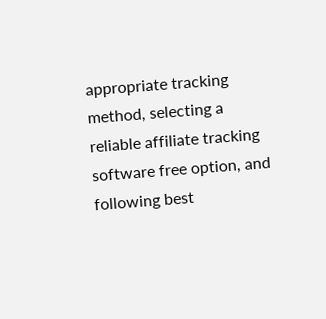appropriate tracking method, selecting a reliable affiliate tracking software free option, and following best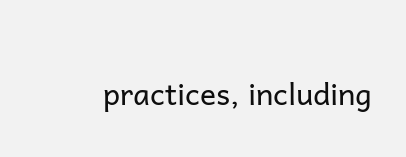practices, including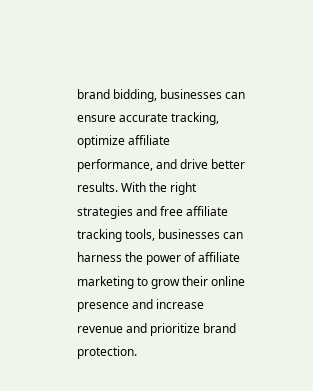brand bidding, businesses can ensure accurate tracking, optimize affiliate performance, and drive better results. With the right strategies and free affiliate tracking tools, businesses can harness the power of affiliate marketing to grow their online presence and increase revenue and prioritize brand protection.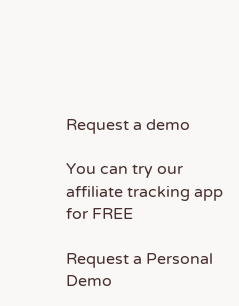Request a demo

You can try our affiliate tracking app for FREE

Request a Personal Demo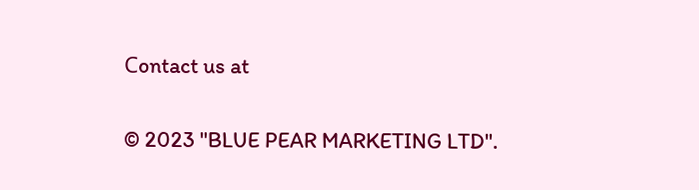Сontact us at

© 2023 "BLUE PEAR MARKETING LTD".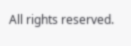All rights reserved.